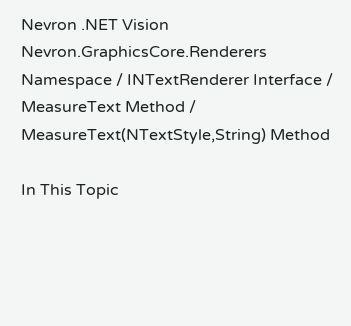Nevron .NET Vision
Nevron.GraphicsCore.Renderers Namespace / INTextRenderer Interface / MeasureText Method / MeasureText(NTextStyle,String) Method

In This Topic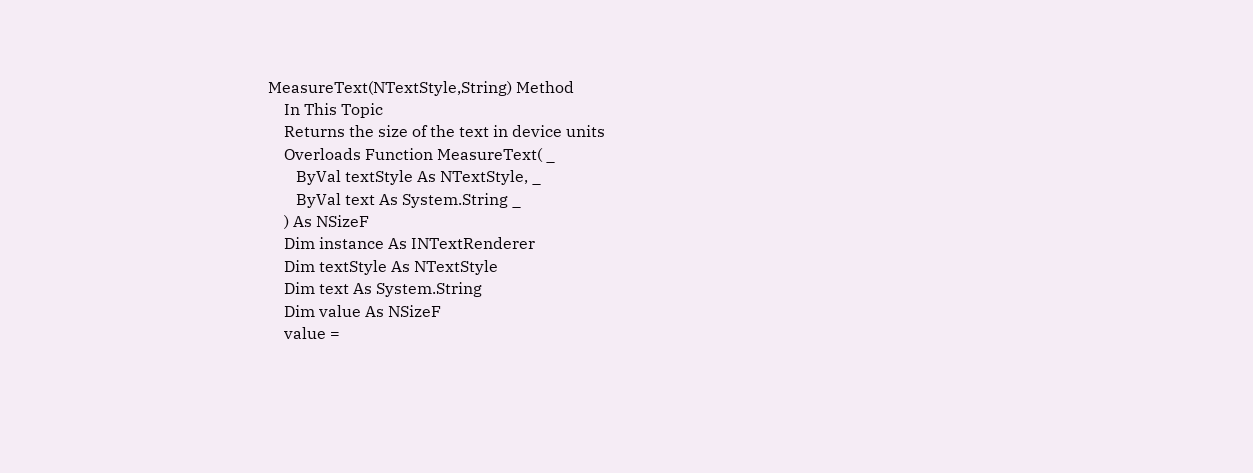MeasureText(NTextStyle,String) Method
    In This Topic
    Returns the size of the text in device units
    Overloads Function MeasureText( _
       ByVal textStyle As NTextStyle, _
       ByVal text As System.String _
    ) As NSizeF
    Dim instance As INTextRenderer
    Dim textStyle As NTextStyle
    Dim text As System.String
    Dim value As NSizeF
    value =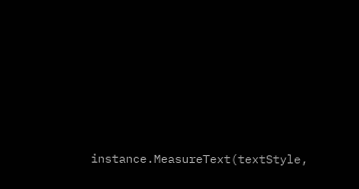instance.MeasureText(textStyle,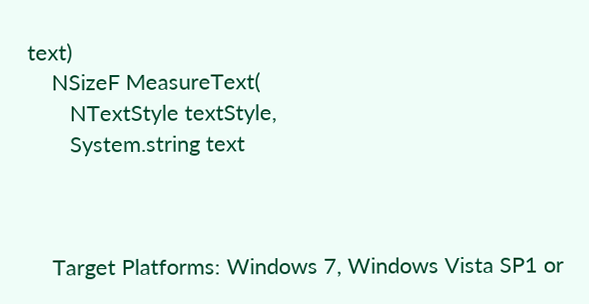text)
    NSizeF MeasureText(
       NTextStyle textStyle,
       System.string text



    Target Platforms: Windows 7, Windows Vista SP1 or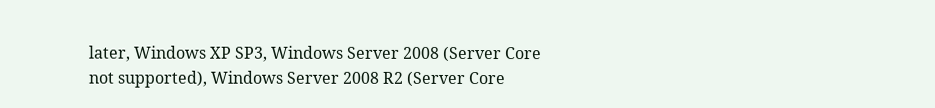later, Windows XP SP3, Windows Server 2008 (Server Core not supported), Windows Server 2008 R2 (Server Core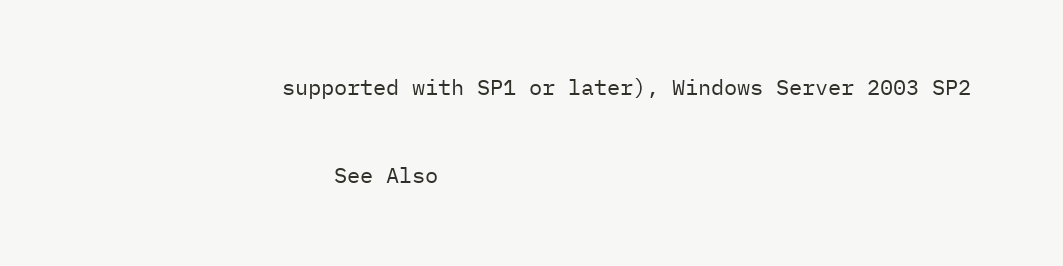supported with SP1 or later), Windows Server 2003 SP2

    See Also